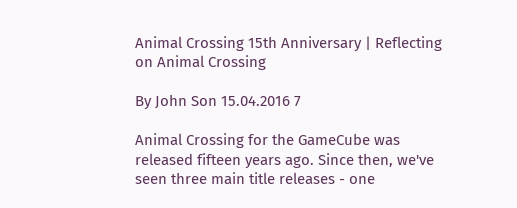Animal Crossing 15th Anniversary | Reflecting on Animal Crossing

By John Son 15.04.2016 7

Animal Crossing for the GameCube was released fifteen years ago. Since then, we've seen three main title releases - one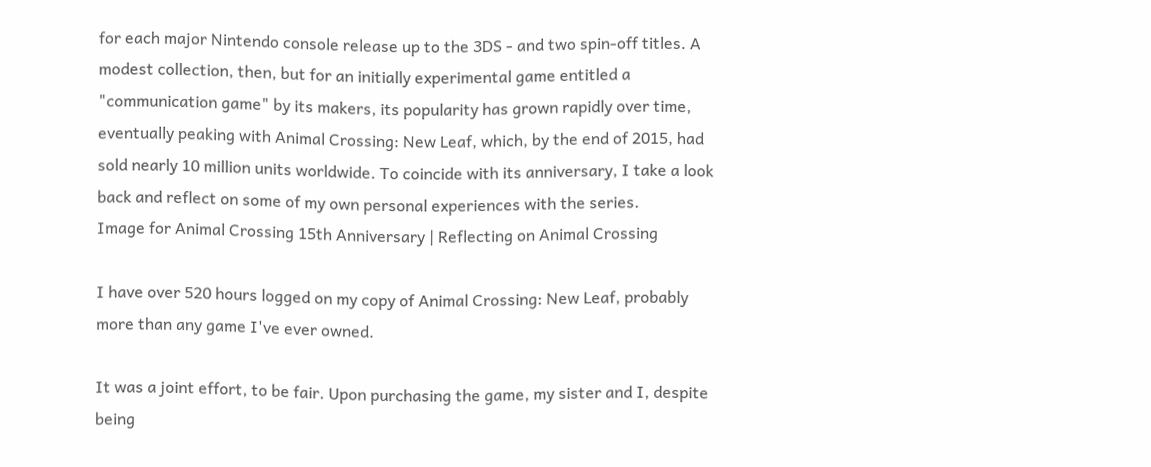for each major Nintendo console release up to the 3DS - and two spin-off titles. A modest collection, then, but for an initially experimental game entitled a "communication game" by its makers, its popularity has grown rapidly over time, eventually peaking with Animal Crossing: New Leaf, which, by the end of 2015, had sold nearly 10 million units worldwide. To coincide with its anniversary, I take a look back and reflect on some of my own personal experiences with the series.
Image for Animal Crossing 15th Anniversary | Reflecting on Animal Crossing

I have over 520 hours logged on my copy of Animal Crossing: New Leaf, probably more than any game I've ever owned.

It was a joint effort, to be fair. Upon purchasing the game, my sister and I, despite being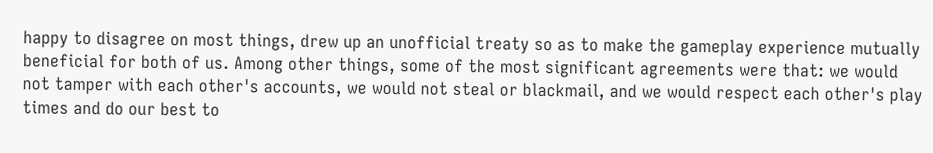happy to disagree on most things, drew up an unofficial treaty so as to make the gameplay experience mutually beneficial for both of us. Among other things, some of the most significant agreements were that: we would not tamper with each other's accounts, we would not steal or blackmail, and we would respect each other's play times and do our best to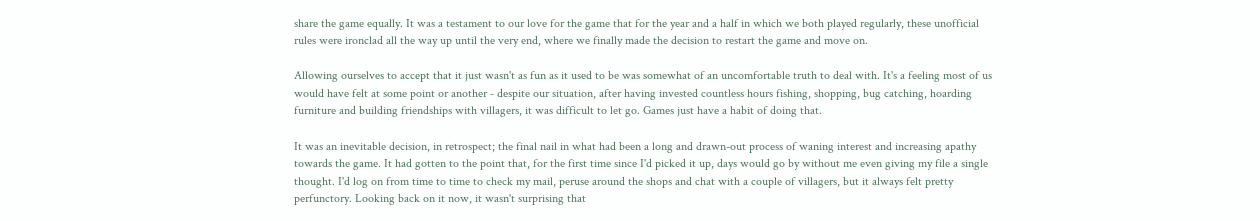share the game equally. It was a testament to our love for the game that for the year and a half in which we both played regularly, these unofficial rules were ironclad all the way up until the very end, where we finally made the decision to restart the game and move on.

Allowing ourselves to accept that it just wasn't as fun as it used to be was somewhat of an uncomfortable truth to deal with. It's a feeling most of us would have felt at some point or another - despite our situation, after having invested countless hours fishing, shopping, bug catching, hoarding furniture and building friendships with villagers, it was difficult to let go. Games just have a habit of doing that.

It was an inevitable decision, in retrospect; the final nail in what had been a long and drawn-out process of waning interest and increasing apathy towards the game. It had gotten to the point that, for the first time since I'd picked it up, days would go by without me even giving my file a single thought. I'd log on from time to time to check my mail, peruse around the shops and chat with a couple of villagers, but it always felt pretty perfunctory. Looking back on it now, it wasn't surprising that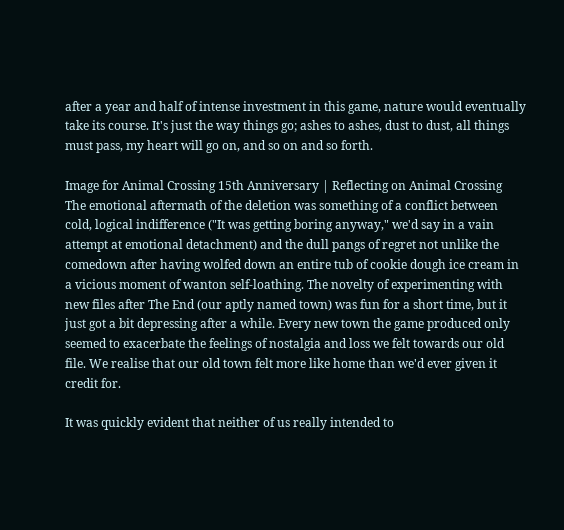after a year and half of intense investment in this game, nature would eventually take its course. It's just the way things go; ashes to ashes, dust to dust, all things must pass, my heart will go on, and so on and so forth.

Image for Animal Crossing 15th Anniversary | Reflecting on Animal Crossing
The emotional aftermath of the deletion was something of a conflict between cold, logical indifference ("It was getting boring anyway," we'd say in a vain attempt at emotional detachment) and the dull pangs of regret not unlike the comedown after having wolfed down an entire tub of cookie dough ice cream in a vicious moment of wanton self-loathing. The novelty of experimenting with new files after The End (our aptly named town) was fun for a short time, but it just got a bit depressing after a while. Every new town the game produced only seemed to exacerbate the feelings of nostalgia and loss we felt towards our old file. We realise that our old town felt more like home than we'd ever given it credit for.

It was quickly evident that neither of us really intended to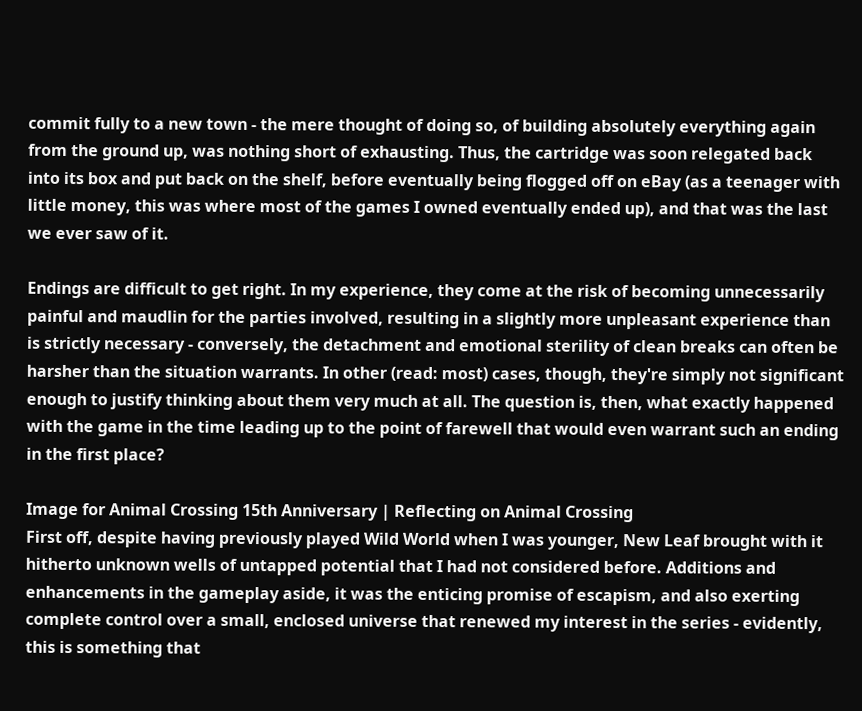commit fully to a new town - the mere thought of doing so, of building absolutely everything again from the ground up, was nothing short of exhausting. Thus, the cartridge was soon relegated back into its box and put back on the shelf, before eventually being flogged off on eBay (as a teenager with little money, this was where most of the games I owned eventually ended up), and that was the last we ever saw of it.

Endings are difficult to get right. In my experience, they come at the risk of becoming unnecessarily painful and maudlin for the parties involved, resulting in a slightly more unpleasant experience than is strictly necessary - conversely, the detachment and emotional sterility of clean breaks can often be harsher than the situation warrants. In other (read: most) cases, though, they're simply not significant enough to justify thinking about them very much at all. The question is, then, what exactly happened with the game in the time leading up to the point of farewell that would even warrant such an ending in the first place?

Image for Animal Crossing 15th Anniversary | Reflecting on Animal Crossing
First off, despite having previously played Wild World when I was younger, New Leaf brought with it hitherto unknown wells of untapped potential that I had not considered before. Additions and enhancements in the gameplay aside, it was the enticing promise of escapism, and also exerting complete control over a small, enclosed universe that renewed my interest in the series - evidently, this is something that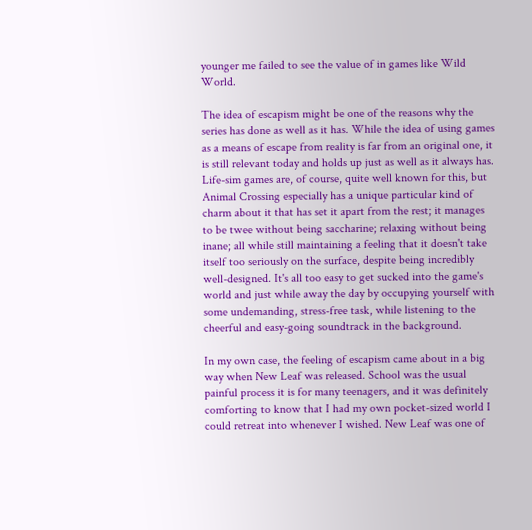younger me failed to see the value of in games like Wild World.

The idea of escapism might be one of the reasons why the series has done as well as it has. While the idea of using games as a means of escape from reality is far from an original one, it is still relevant today and holds up just as well as it always has. Life-sim games are, of course, quite well known for this, but Animal Crossing especially has a unique particular kind of charm about it that has set it apart from the rest; it manages to be twee without being saccharine; relaxing without being inane; all while still maintaining a feeling that it doesn't take itself too seriously on the surface, despite being incredibly well-designed. It's all too easy to get sucked into the game's world and just while away the day by occupying yourself with some undemanding, stress-free task, while listening to the cheerful and easy-going soundtrack in the background.

In my own case, the feeling of escapism came about in a big way when New Leaf was released. School was the usual painful process it is for many teenagers, and it was definitely comforting to know that I had my own pocket-sized world I could retreat into whenever I wished. New Leaf was one of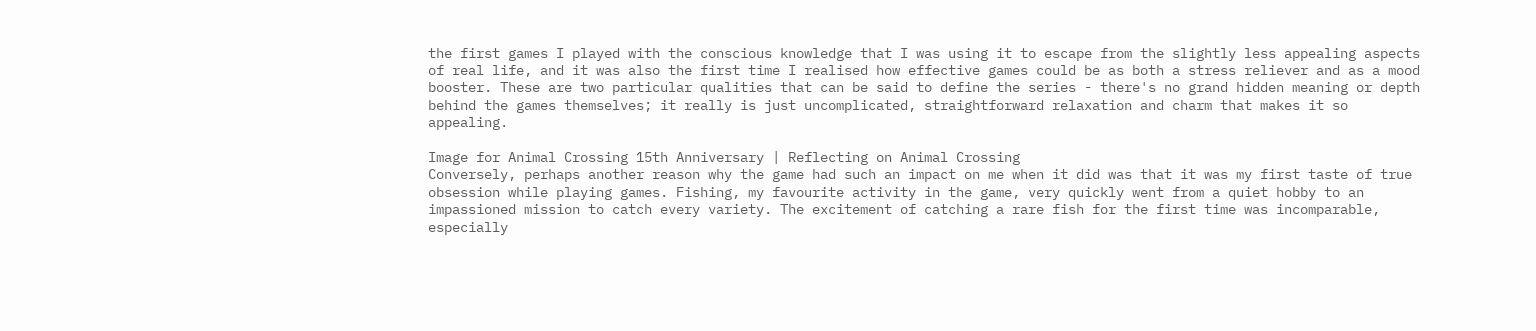the first games I played with the conscious knowledge that I was using it to escape from the slightly less appealing aspects of real life, and it was also the first time I realised how effective games could be as both a stress reliever and as a mood booster. These are two particular qualities that can be said to define the series - there's no grand hidden meaning or depth behind the games themselves; it really is just uncomplicated, straightforward relaxation and charm that makes it so appealing.

Image for Animal Crossing 15th Anniversary | Reflecting on Animal Crossing
Conversely, perhaps another reason why the game had such an impact on me when it did was that it was my first taste of true obsession while playing games. Fishing, my favourite activity in the game, very quickly went from a quiet hobby to an impassioned mission to catch every variety. The excitement of catching a rare fish for the first time was incomparable, especially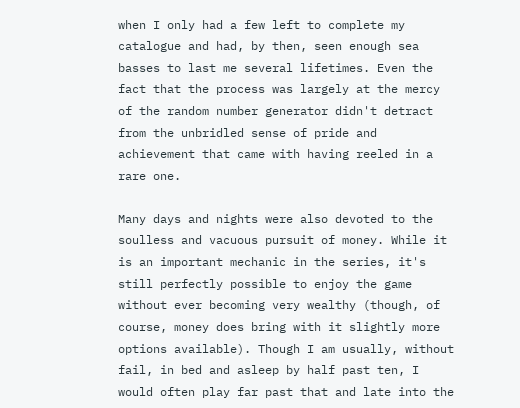when I only had a few left to complete my catalogue and had, by then, seen enough sea basses to last me several lifetimes. Even the fact that the process was largely at the mercy of the random number generator didn't detract from the unbridled sense of pride and achievement that came with having reeled in a rare one.

Many days and nights were also devoted to the soulless and vacuous pursuit of money. While it is an important mechanic in the series, it's still perfectly possible to enjoy the game without ever becoming very wealthy (though, of course, money does bring with it slightly more options available). Though I am usually, without fail, in bed and asleep by half past ten, I would often play far past that and late into the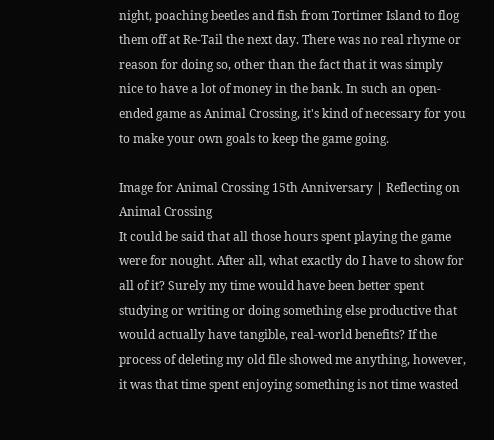night, poaching beetles and fish from Tortimer Island to flog them off at Re-Tail the next day. There was no real rhyme or reason for doing so, other than the fact that it was simply nice to have a lot of money in the bank. In such an open-ended game as Animal Crossing, it's kind of necessary for you to make your own goals to keep the game going.

Image for Animal Crossing 15th Anniversary | Reflecting on Animal Crossing
It could be said that all those hours spent playing the game were for nought. After all, what exactly do I have to show for all of it? Surely my time would have been better spent studying or writing or doing something else productive that would actually have tangible, real-world benefits? If the process of deleting my old file showed me anything, however, it was that time spent enjoying something is not time wasted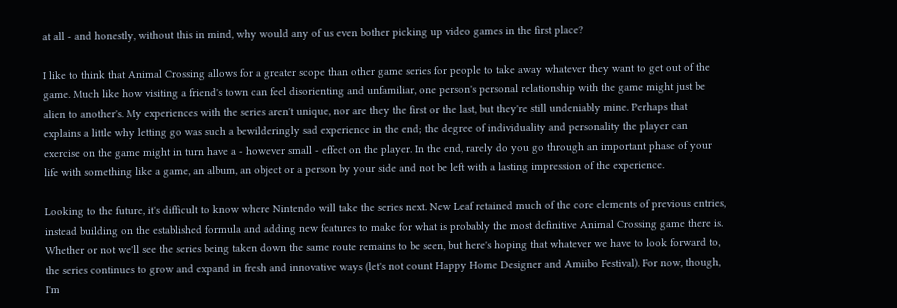at all - and honestly, without this in mind, why would any of us even bother picking up video games in the first place?

I like to think that Animal Crossing allows for a greater scope than other game series for people to take away whatever they want to get out of the game. Much like how visiting a friend's town can feel disorienting and unfamiliar, one person's personal relationship with the game might just be alien to another's. My experiences with the series aren't unique, nor are they the first or the last, but they're still undeniably mine. Perhaps that explains a little why letting go was such a bewilderingly sad experience in the end; the degree of individuality and personality the player can exercise on the game might in turn have a - however small - effect on the player. In the end, rarely do you go through an important phase of your life with something like a game, an album, an object or a person by your side and not be left with a lasting impression of the experience.

Looking to the future, it's difficult to know where Nintendo will take the series next. New Leaf retained much of the core elements of previous entries, instead building on the established formula and adding new features to make for what is probably the most definitive Animal Crossing game there is. Whether or not we'll see the series being taken down the same route remains to be seen, but here's hoping that whatever we have to look forward to, the series continues to grow and expand in fresh and innovative ways (let's not count Happy Home Designer and Amiibo Festival). For now, though, I'm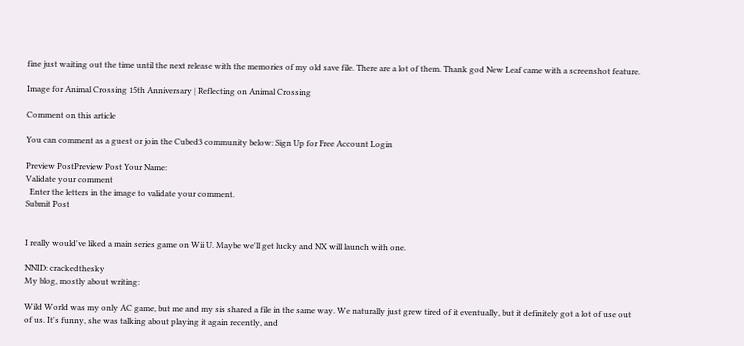fine just waiting out the time until the next release with the memories of my old save file. There are a lot of them. Thank god New Leaf came with a screenshot feature.

Image for Animal Crossing 15th Anniversary | Reflecting on Animal Crossing

Comment on this article

You can comment as a guest or join the Cubed3 community below: Sign Up for Free Account Login

Preview PostPreview Post Your Name:
Validate your comment
  Enter the letters in the image to validate your comment.
Submit Post


I really would've liked a main series game on Wii U. Maybe we'll get lucky and NX will launch with one.

NNID: crackedthesky
My blog, mostly about writing:

Wild World was my only AC game, but me and my sis shared a file in the same way. We naturally just grew tired of it eventually, but it definitely got a lot of use out of us. It's funny, she was talking about playing it again recently, and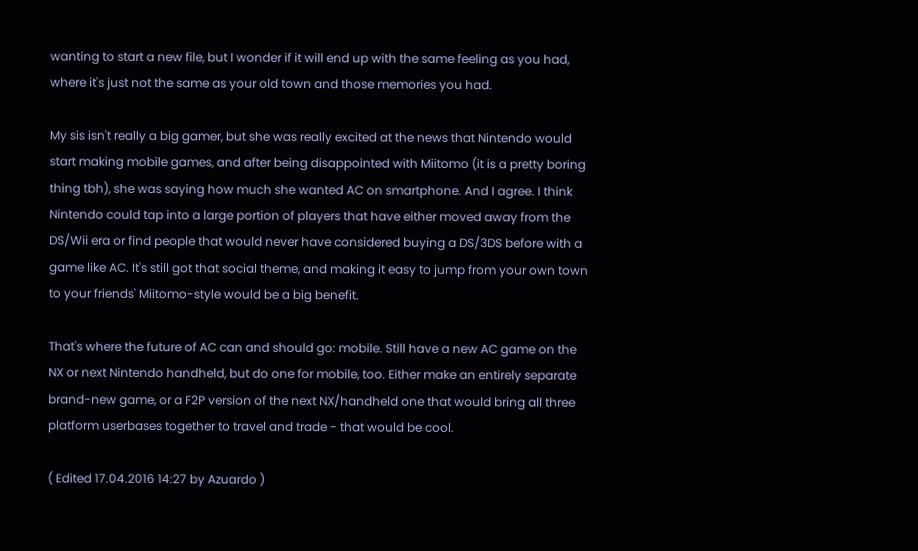wanting to start a new file, but I wonder if it will end up with the same feeling as you had, where it's just not the same as your old town and those memories you had.

My sis isn't really a big gamer, but she was really excited at the news that Nintendo would start making mobile games, and after being disappointed with Miitomo (it is a pretty boring thing tbh), she was saying how much she wanted AC on smartphone. And I agree. I think Nintendo could tap into a large portion of players that have either moved away from the DS/Wii era or find people that would never have considered buying a DS/3DS before with a game like AC. It's still got that social theme, and making it easy to jump from your own town to your friends' Miitomo-style would be a big benefit.

That's where the future of AC can and should go: mobile. Still have a new AC game on the NX or next Nintendo handheld, but do one for mobile, too. Either make an entirely separate brand-new game, or a F2P version of the next NX/handheld one that would bring all three platform userbases together to travel and trade - that would be cool.

( Edited 17.04.2016 14:27 by Azuardo )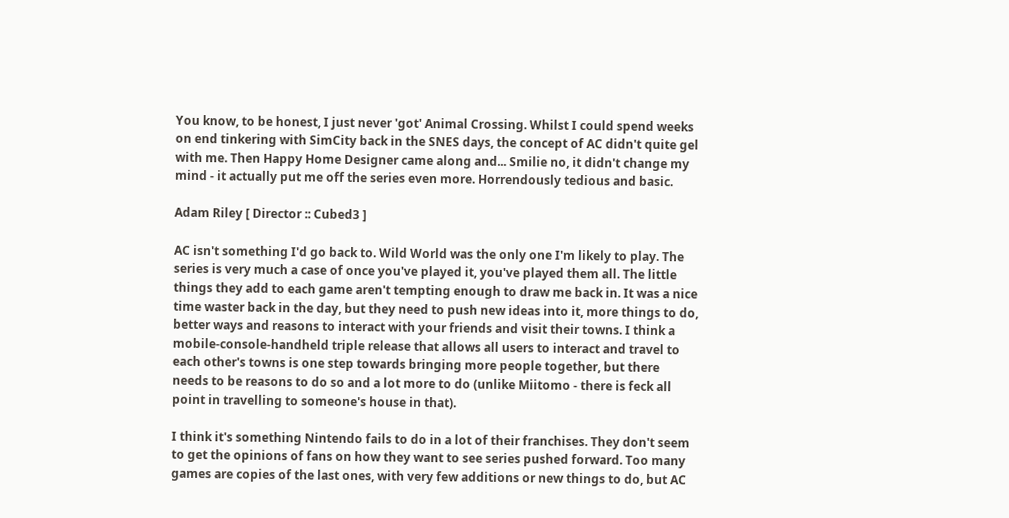You know, to be honest, I just never 'got' Animal Crossing. Whilst I could spend weeks on end tinkering with SimCity back in the SNES days, the concept of AC didn't quite gel with me. Then Happy Home Designer came along and... Smilie no, it didn't change my mind - it actually put me off the series even more. Horrendously tedious and basic.

Adam Riley [ Director :: Cubed3 ]

AC isn't something I'd go back to. Wild World was the only one I'm likely to play. The series is very much a case of once you've played it, you've played them all. The little things they add to each game aren't tempting enough to draw me back in. It was a nice time waster back in the day, but they need to push new ideas into it, more things to do, better ways and reasons to interact with your friends and visit their towns. I think a mobile-console-handheld triple release that allows all users to interact and travel to each other's towns is one step towards bringing more people together, but there needs to be reasons to do so and a lot more to do (unlike Miitomo - there is feck all point in travelling to someone's house in that).

I think it's something Nintendo fails to do in a lot of their franchises. They don't seem to get the opinions of fans on how they want to see series pushed forward. Too many games are copies of the last ones, with very few additions or new things to do, but AC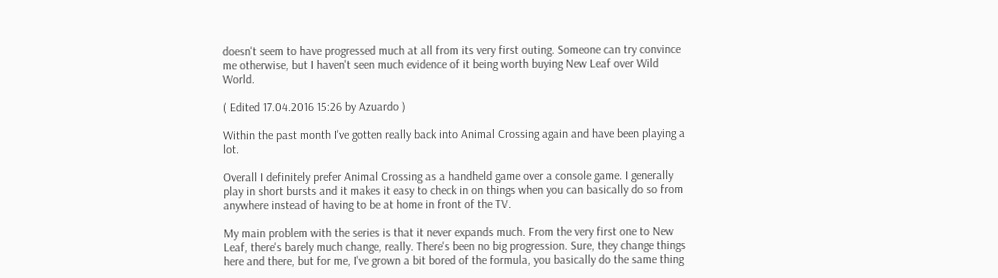doesn't seem to have progressed much at all from its very first outing. Someone can try convince me otherwise, but I haven't seen much evidence of it being worth buying New Leaf over Wild World.

( Edited 17.04.2016 15:26 by Azuardo )

Within the past month I've gotten really back into Animal Crossing again and have been playing a lot.

Overall I definitely prefer Animal Crossing as a handheld game over a console game. I generally play in short bursts and it makes it easy to check in on things when you can basically do so from anywhere instead of having to be at home in front of the TV.

My main problem with the series is that it never expands much. From the very first one to New Leaf, there's barely much change, really. There's been no big progression. Sure, they change things here and there, but for me, I've grown a bit bored of the formula, you basically do the same thing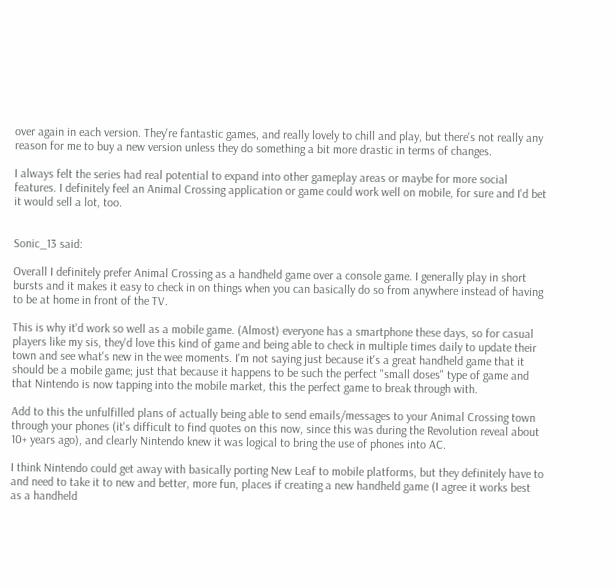over again in each version. They're fantastic games, and really lovely to chill and play, but there's not really any reason for me to buy a new version unless they do something a bit more drastic in terms of changes.

I always felt the series had real potential to expand into other gameplay areas or maybe for more social features. I definitely feel an Animal Crossing application or game could work well on mobile, for sure and I'd bet it would sell a lot, too.


Sonic_13 said:

Overall I definitely prefer Animal Crossing as a handheld game over a console game. I generally play in short bursts and it makes it easy to check in on things when you can basically do so from anywhere instead of having to be at home in front of the TV.

This is why it'd work so well as a mobile game. (Almost) everyone has a smartphone these days, so for casual players like my sis, they'd love this kind of game and being able to check in multiple times daily to update their town and see what's new in the wee moments. I'm not saying just because it's a great handheld game that it should be a mobile game; just that because it happens to be such the perfect "small doses" type of game and that Nintendo is now tapping into the mobile market, this the perfect game to break through with.

Add to this the unfulfilled plans of actually being able to send emails/messages to your Animal Crossing town through your phones (it's difficult to find quotes on this now, since this was during the Revolution reveal about 10+ years ago), and clearly Nintendo knew it was logical to bring the use of phones into AC.

I think Nintendo could get away with basically porting New Leaf to mobile platforms, but they definitely have to and need to take it to new and better, more fun, places if creating a new handheld game (I agree it works best as a handheld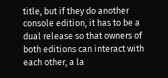title, but if they do another console edition, it has to be a dual release so that owners of both editions can interact with each other, a la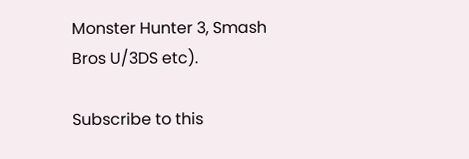Monster Hunter 3, Smash Bros U/3DS etc).

Subscribe to this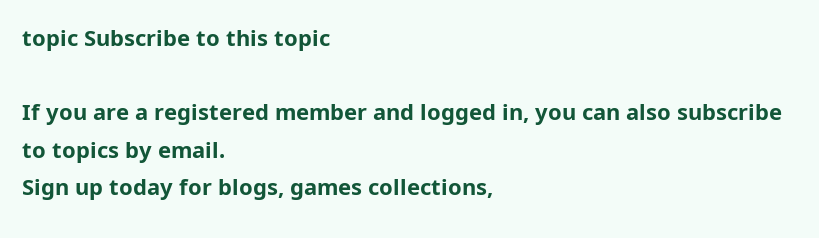topic Subscribe to this topic

If you are a registered member and logged in, you can also subscribe to topics by email.
Sign up today for blogs, games collections,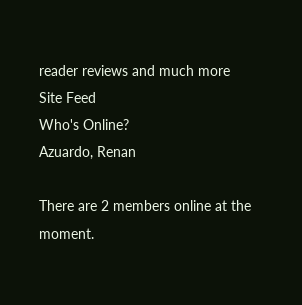reader reviews and much more
Site Feed
Who's Online?
Azuardo, Renan

There are 2 members online at the moment.